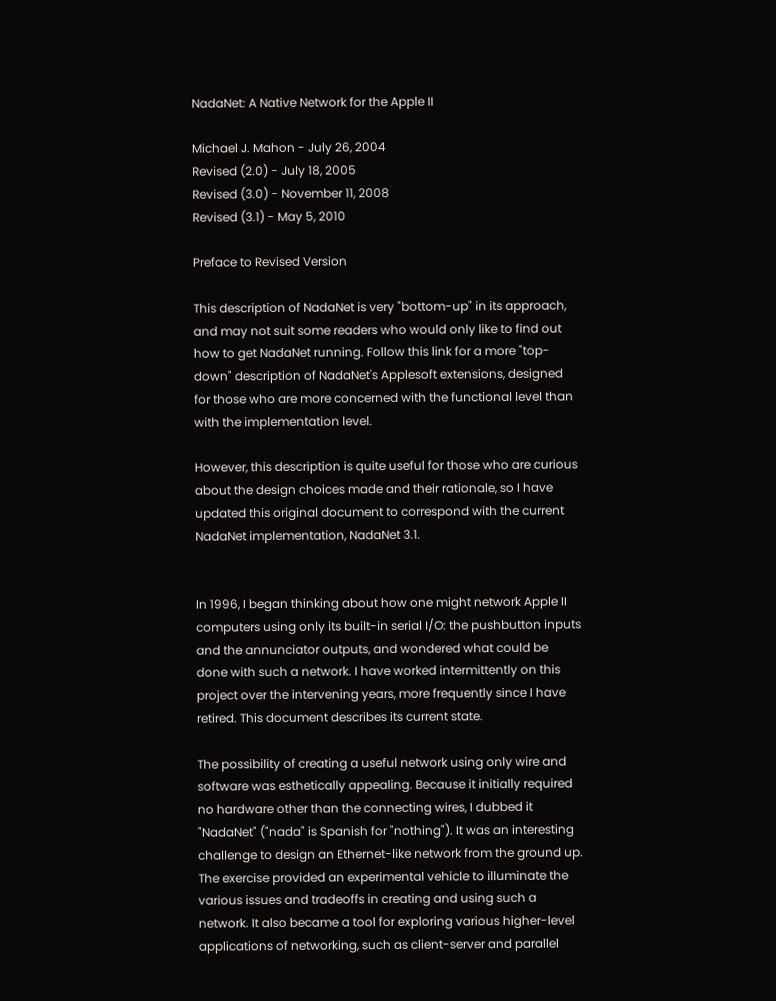NadaNet: A Native Network for the Apple II

Michael J. Mahon - July 26, 2004
Revised (2.0) - July 18, 2005
Revised (3.0) - November 11, 2008
Revised (3.1) - May 5, 2010

Preface to Revised Version

This description of NadaNet is very "bottom-up" in its approach, and may not suit some readers who would only like to find out how to get NadaNet running. Follow this link for a more "top-down" description of NadaNet's Applesoft extensions, designed for those who are more concerned with the functional level than with the implementation level.

However, this description is quite useful for those who are curious about the design choices made and their rationale, so I have updated this original document to correspond with the current NadaNet implementation, NadaNet 3.1.


In 1996, I began thinking about how one might network Apple II computers using only its built-in serial I/O: the pushbutton inputs and the annunciator outputs, and wondered what could be done with such a network. I have worked intermittently on this project over the intervening years, more frequently since I have retired. This document describes its current state.

The possibility of creating a useful network using only wire and software was esthetically appealing. Because it initially required no hardware other than the connecting wires, I dubbed it "NadaNet" ("nada" is Spanish for "nothing"). It was an interesting challenge to design an Ethernet-like network from the ground up. The exercise provided an experimental vehicle to illuminate the various issues and tradeoffs in creating and using such a network. It also became a tool for exploring various higher-level applications of networking, such as client-server and parallel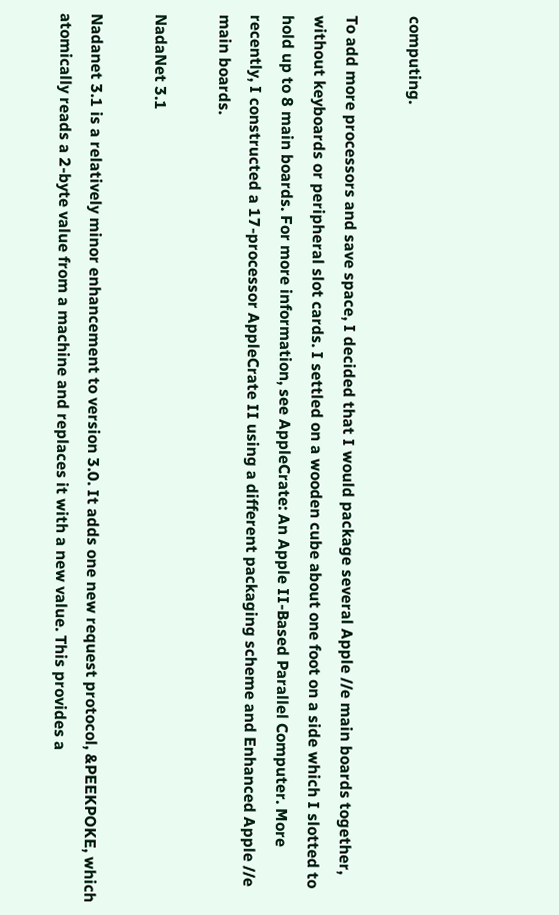computing.

To add more processors and save space, I decided that I would package several Apple //e main boards together, without keyboards or peripheral slot cards. I settled on a wooden cube about one foot on a side which I slotted to hold up to 8 main boards. For more information, see AppleCrate: An Apple II-Based Parallel Computer. More recently, I constructed a 17-processor AppleCrate II using a different packaging scheme and Enhanced Apple //e main boards.

NadaNet 3.1

Nadanet 3.1 is a relatively minor enhancement to version 3.0. It adds one new request protocol, &PEEKPOKE, which atomically reads a 2-byte value from a machine and replaces it with a new value. This provides a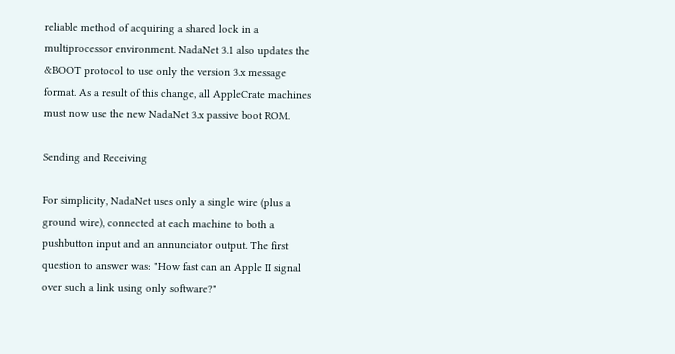reliable method of acquiring a shared lock in a multiprocessor environment. NadaNet 3.1 also updates the &BOOT protocol to use only the version 3.x message format. As a result of this change, all AppleCrate machines must now use the new NadaNet 3.x passive boot ROM.

Sending and Receiving

For simplicity, NadaNet uses only a single wire (plus a ground wire), connected at each machine to both a pushbutton input and an annunciator output. The first question to answer was: "How fast can an Apple II signal over such a link using only software?"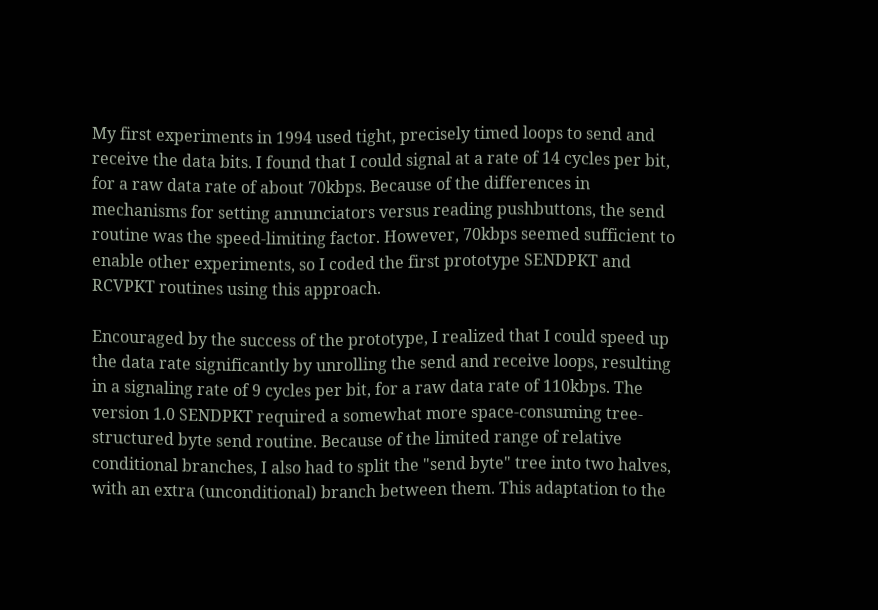My first experiments in 1994 used tight, precisely timed loops to send and receive the data bits. I found that I could signal at a rate of 14 cycles per bit, for a raw data rate of about 70kbps. Because of the differences in mechanisms for setting annunciators versus reading pushbuttons, the send routine was the speed-limiting factor. However, 70kbps seemed sufficient to enable other experiments, so I coded the first prototype SENDPKT and RCVPKT routines using this approach.

Encouraged by the success of the prototype, I realized that I could speed up the data rate significantly by unrolling the send and receive loops, resulting in a signaling rate of 9 cycles per bit, for a raw data rate of 110kbps. The version 1.0 SENDPKT required a somewhat more space-consuming tree-structured byte send routine. Because of the limited range of relative conditional branches, I also had to split the "send byte" tree into two halves, with an extra (unconditional) branch between them. This adaptation to the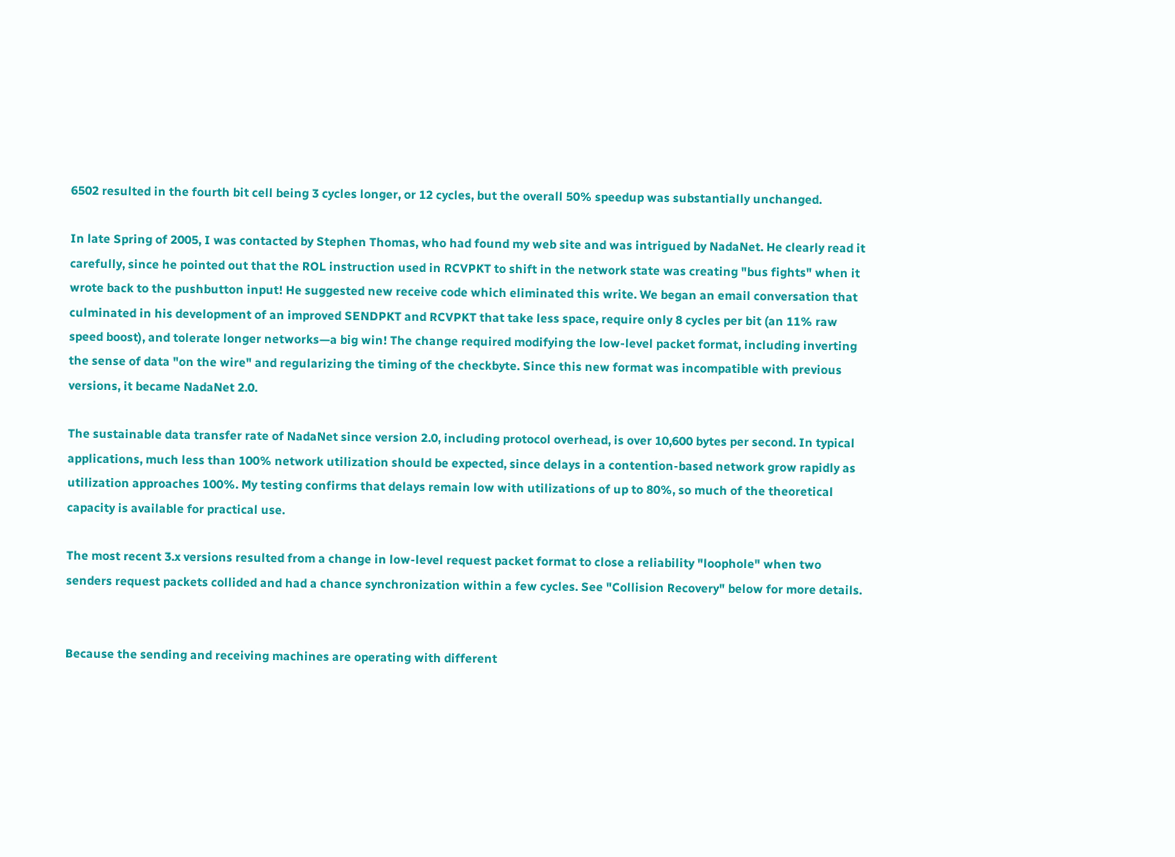6502 resulted in the fourth bit cell being 3 cycles longer, or 12 cycles, but the overall 50% speedup was substantially unchanged.

In late Spring of 2005, I was contacted by Stephen Thomas, who had found my web site and was intrigued by NadaNet. He clearly read it carefully, since he pointed out that the ROL instruction used in RCVPKT to shift in the network state was creating "bus fights" when it wrote back to the pushbutton input! He suggested new receive code which eliminated this write. We began an email conversation that culminated in his development of an improved SENDPKT and RCVPKT that take less space, require only 8 cycles per bit (an 11% raw speed boost), and tolerate longer networks—a big win! The change required modifying the low-level packet format, including inverting the sense of data "on the wire" and regularizing the timing of the checkbyte. Since this new format was incompatible with previous versions, it became NadaNet 2.0.

The sustainable data transfer rate of NadaNet since version 2.0, including protocol overhead, is over 10,600 bytes per second. In typical applications, much less than 100% network utilization should be expected, since delays in a contention-based network grow rapidly as utilization approaches 100%. My testing confirms that delays remain low with utilizations of up to 80%, so much of the theoretical capacity is available for practical use.

The most recent 3.x versions resulted from a change in low-level request packet format to close a reliability "loophole" when two senders request packets collided and had a chance synchronization within a few cycles. See "Collision Recovery" below for more details.


Because the sending and receiving machines are operating with different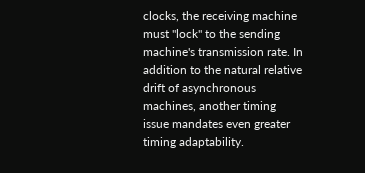clocks, the receiving machine must "lock" to the sending machine's transmission rate. In addition to the natural relative drift of asynchronous machines, another timing issue mandates even greater timing adaptability.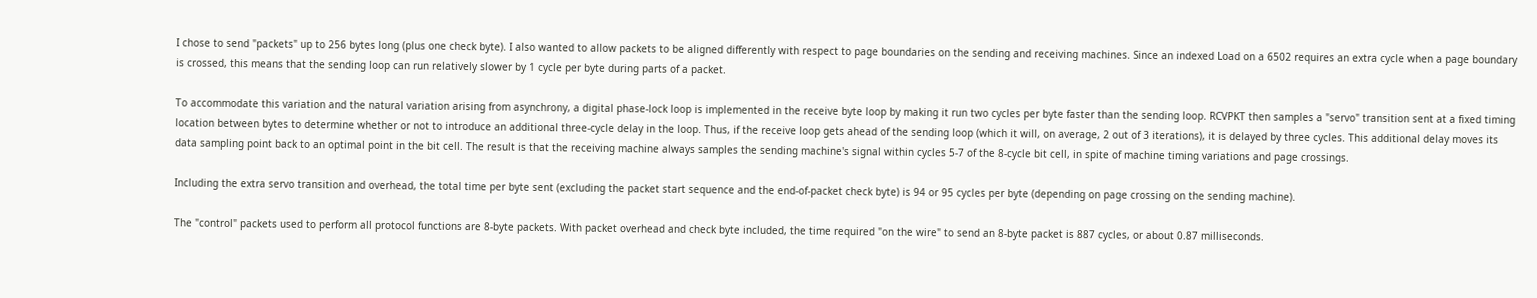I chose to send "packets" up to 256 bytes long (plus one check byte). I also wanted to allow packets to be aligned differently with respect to page boundaries on the sending and receiving machines. Since an indexed Load on a 6502 requires an extra cycle when a page boundary is crossed, this means that the sending loop can run relatively slower by 1 cycle per byte during parts of a packet.

To accommodate this variation and the natural variation arising from asynchrony, a digital phase-lock loop is implemented in the receive byte loop by making it run two cycles per byte faster than the sending loop. RCVPKT then samples a "servo" transition sent at a fixed timing location between bytes to determine whether or not to introduce an additional three-cycle delay in the loop. Thus, if the receive loop gets ahead of the sending loop (which it will, on average, 2 out of 3 iterations), it is delayed by three cycles. This additional delay moves its data sampling point back to an optimal point in the bit cell. The result is that the receiving machine always samples the sending machine's signal within cycles 5-7 of the 8-cycle bit cell, in spite of machine timing variations and page crossings.

Including the extra servo transition and overhead, the total time per byte sent (excluding the packet start sequence and the end-of-packet check byte) is 94 or 95 cycles per byte (depending on page crossing on the sending machine).

The "control" packets used to perform all protocol functions are 8-byte packets. With packet overhead and check byte included, the time required "on the wire" to send an 8-byte packet is 887 cycles, or about 0.87 milliseconds.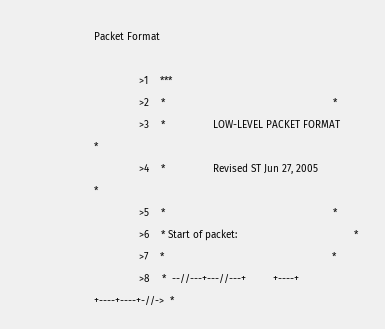Packet Format

               >1    ***
               >2    *                                                        *
               >3    *                LOW-LEVEL PACKET FORMAT                 *
               >4    *                Revised ST Jun 27, 2005                 *
               >5    *                                                        *
               >6    * Start of packet:                                       *
               >7    *                                                        *
               >8    *  --//---+---//---+         +----+    +----+----+-//->  *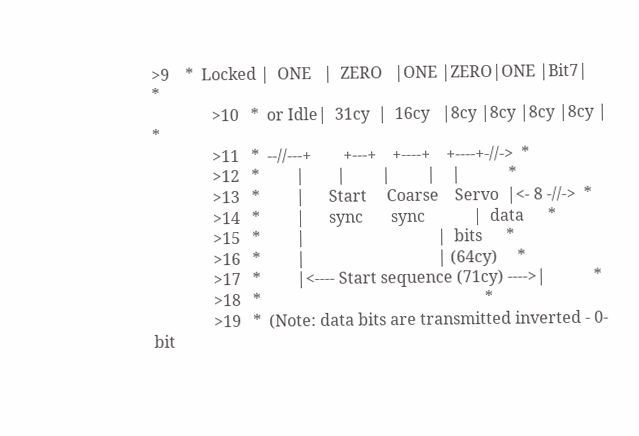>9    *  Locked |  ONE   |  ZERO   |ONE |ZERO|ONE |Bit7|       *
               >10   *  or Idle|  31cy  |  16cy   |8cy |8cy |8cy |8cy |       *
               >11   *  --//---+        +---+    +----+    +----+-//->  *
               >12   *         |        |         |         |    |            *
               >13   *         |      Start     Coarse    Servo  |<- 8 -//->  *
               >14   *         |      sync       sync            |  data      *
               >15   *         |                                 |  bits      *
               >16   *         |                                 | (64cy)     *
               >17   *         |<---- Start sequence (71cy) ---->|            *
               >18   *                                                        *
               >19   *  (Note: data bits are transmitted inverted - 0-bit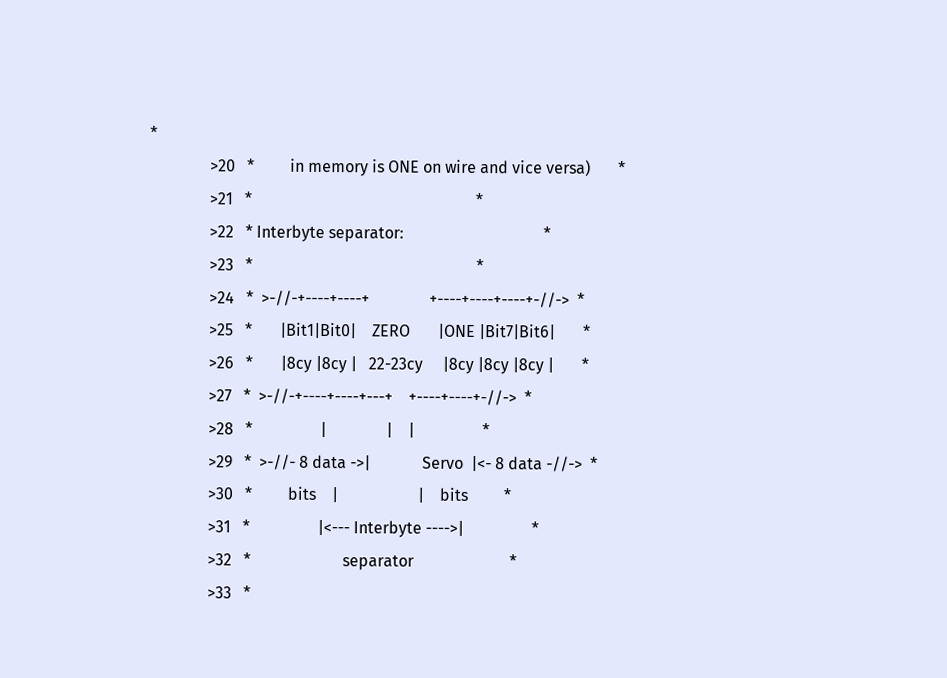*
               >20   *         in memory is ONE on wire and vice versa)       *
               >21   *                                                        *
               >22   * Interbyte separator:                                   *
               >23   *                                                        *
               >24   *  >-//-+----+----+               +----+----+----+-//->  *
               >25   *       |Bit1|Bit0|    ZERO       |ONE |Bit7|Bit6|       *
               >26   *       |8cy |8cy |   22-23cy     |8cy |8cy |8cy |       *
               >27   *  >-//-+----+----+---+    +----+----+-//->  *
               >28   *                 |               |    |                 *
               >29   *  >-//- 8 data ->|             Servo  |<- 8 data -//->  *
               >30   *         bits    |                    |    bits         *
               >31   *                 |<--- Interbyte ---->|                 *
               >32   *                       separator                        *
               >33   *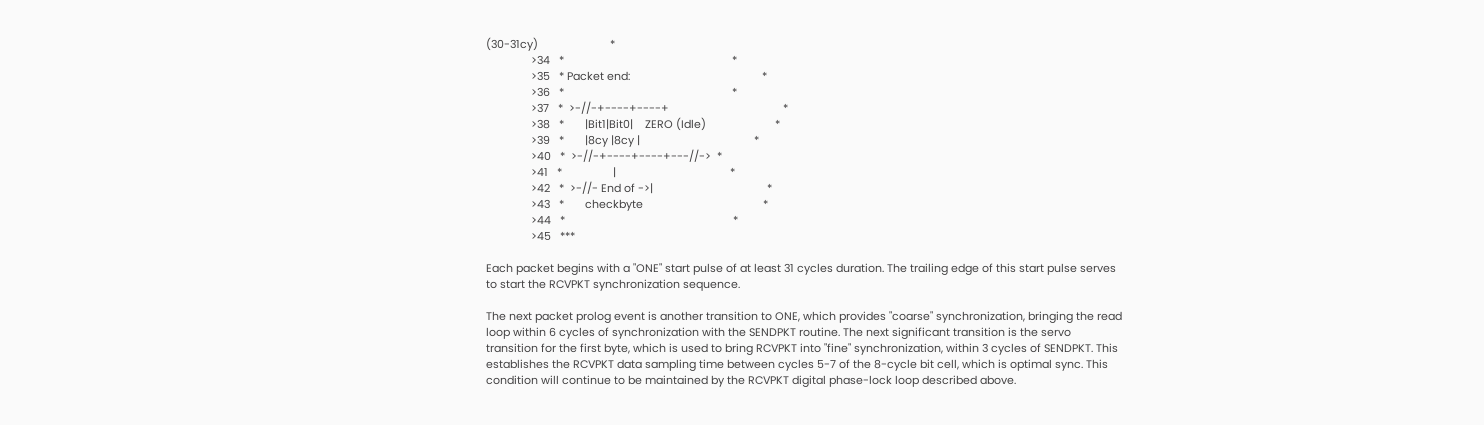(30-31cy)                        *
               >34   *                                                        *
               >35   * Packet end:                                            *
               >36   *                                                        *
               >37   *  >-//-+----+----+                                      *
               >38   *       |Bit1|Bit0|    ZERO (Idle)                       *
               >39   *       |8cy |8cy |                                      *
               >40   *  >-//-+----+----+---//->  *
               >41   *                 |                                      *
               >42   *  >-//- End of ->|                                      *
               >43   *       checkbyte                                        *
               >44   *                                                        *
               >45   ***

Each packet begins with a "ONE" start pulse of at least 31 cycles duration. The trailing edge of this start pulse serves to start the RCVPKT synchronization sequence.

The next packet prolog event is another transition to ONE, which provides "coarse" synchronization, bringing the read loop within 6 cycles of synchronization with the SENDPKT routine. The next significant transition is the servo transition for the first byte, which is used to bring RCVPKT into "fine" synchronization, within 3 cycles of SENDPKT. This establishes the RCVPKT data sampling time between cycles 5-7 of the 8-cycle bit cell, which is optimal sync. This condition will continue to be maintained by the RCVPKT digital phase-lock loop described above.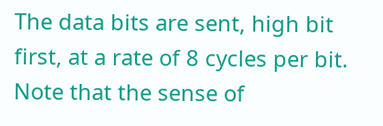The data bits are sent, high bit first, at a rate of 8 cycles per bit. Note that the sense of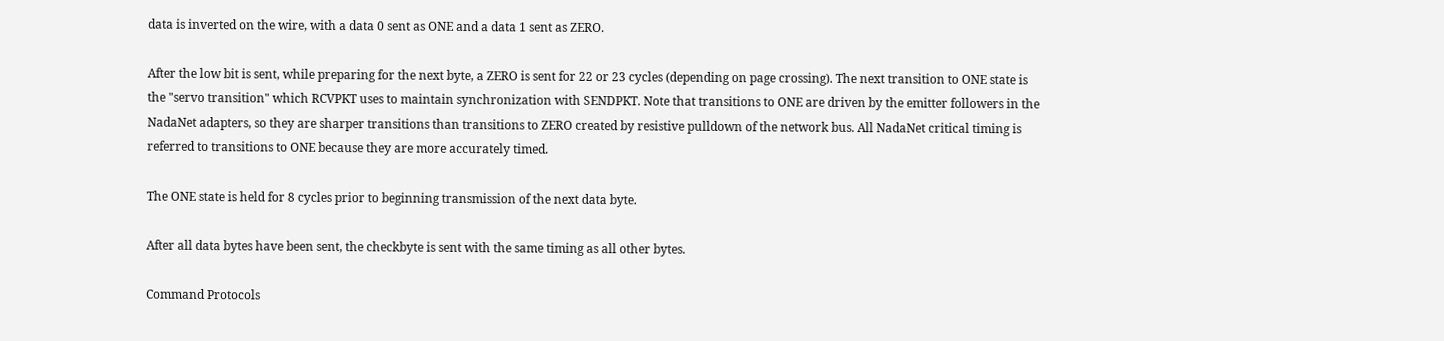data is inverted on the wire, with a data 0 sent as ONE and a data 1 sent as ZERO.

After the low bit is sent, while preparing for the next byte, a ZERO is sent for 22 or 23 cycles (depending on page crossing). The next transition to ONE state is the "servo transition" which RCVPKT uses to maintain synchronization with SENDPKT. Note that transitions to ONE are driven by the emitter followers in the NadaNet adapters, so they are sharper transitions than transitions to ZERO created by resistive pulldown of the network bus. All NadaNet critical timing is referred to transitions to ONE because they are more accurately timed.

The ONE state is held for 8 cycles prior to beginning transmission of the next data byte.

After all data bytes have been sent, the checkbyte is sent with the same timing as all other bytes.

Command Protocols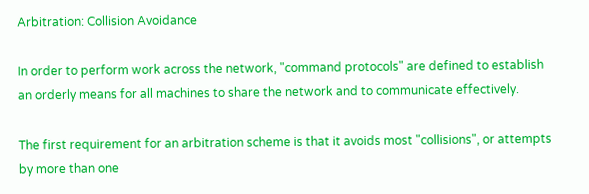Arbitration: Collision Avoidance

In order to perform work across the network, "command protocols" are defined to establish an orderly means for all machines to share the network and to communicate effectively.

The first requirement for an arbitration scheme is that it avoids most "collisions", or attempts by more than one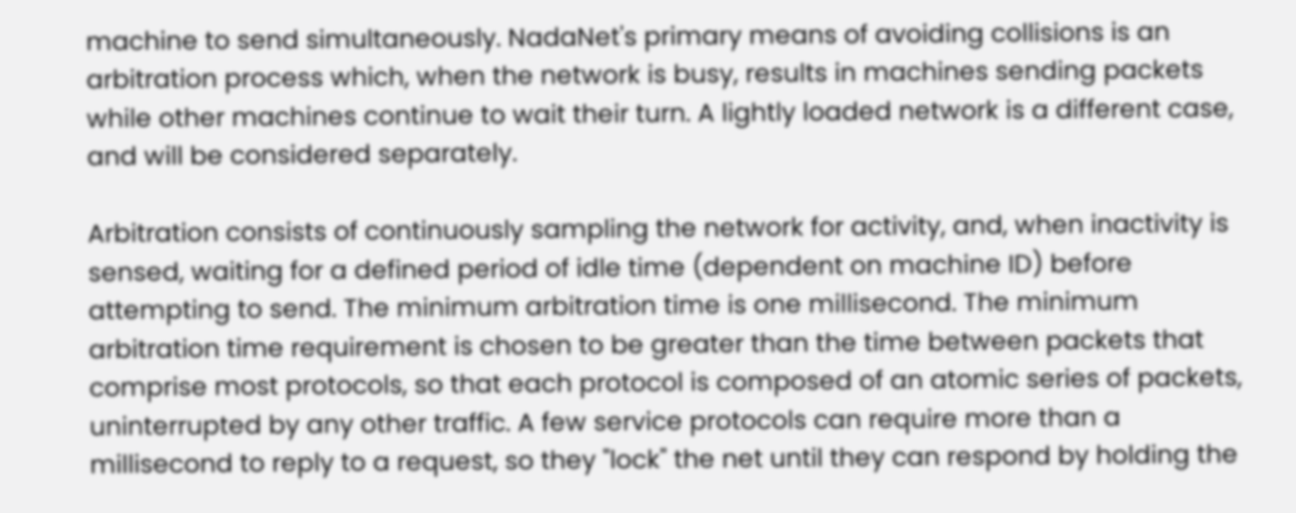machine to send simultaneously. NadaNet's primary means of avoiding collisions is an arbitration process which, when the network is busy, results in machines sending packets while other machines continue to wait their turn. A lightly loaded network is a different case, and will be considered separately.

Arbitration consists of continuously sampling the network for activity, and, when inactivity is sensed, waiting for a defined period of idle time (dependent on machine ID) before attempting to send. The minimum arbitration time is one millisecond. The minimum arbitration time requirement is chosen to be greater than the time between packets that comprise most protocols, so that each protocol is composed of an atomic series of packets, uninterrupted by any other traffic. A few service protocols can require more than a millisecond to reply to a request, so they "lock" the net until they can respond by holding the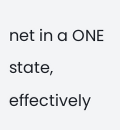net in a ONE state, effectively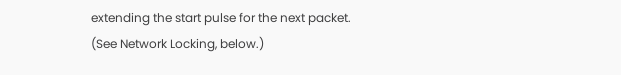extending the start pulse for the next packet. (See Network Locking, below.)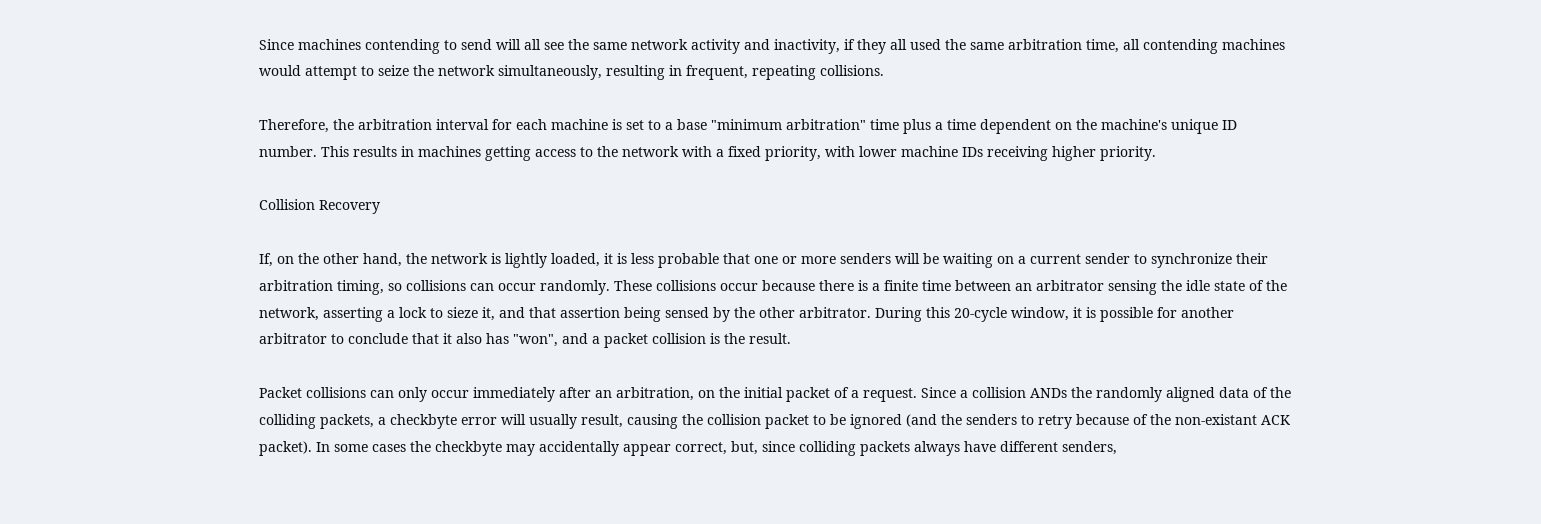Since machines contending to send will all see the same network activity and inactivity, if they all used the same arbitration time, all contending machines would attempt to seize the network simultaneously, resulting in frequent, repeating collisions.

Therefore, the arbitration interval for each machine is set to a base "minimum arbitration" time plus a time dependent on the machine's unique ID number. This results in machines getting access to the network with a fixed priority, with lower machine IDs receiving higher priority.

Collision Recovery

If, on the other hand, the network is lightly loaded, it is less probable that one or more senders will be waiting on a current sender to synchronize their arbitration timing, so collisions can occur randomly. These collisions occur because there is a finite time between an arbitrator sensing the idle state of the network, asserting a lock to sieze it, and that assertion being sensed by the other arbitrator. During this 20-cycle window, it is possible for another arbitrator to conclude that it also has "won", and a packet collision is the result.

Packet collisions can only occur immediately after an arbitration, on the initial packet of a request. Since a collision ANDs the randomly aligned data of the colliding packets, a checkbyte error will usually result, causing the collision packet to be ignored (and the senders to retry because of the non-existant ACK packet). In some cases the checkbyte may accidentally appear correct, but, since colliding packets always have different senders,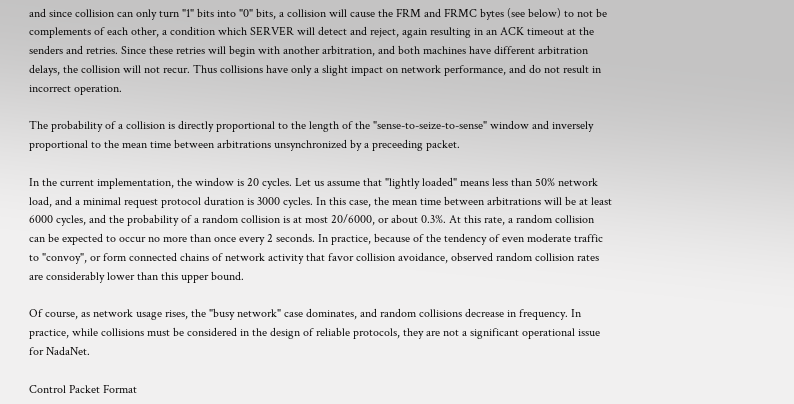and since collision can only turn "1" bits into "0" bits, a collision will cause the FRM and FRMC bytes (see below) to not be complements of each other, a condition which SERVER will detect and reject, again resulting in an ACK timeout at the senders and retries. Since these retries will begin with another arbitration, and both machines have different arbitration delays, the collision will not recur. Thus collisions have only a slight impact on network performance, and do not result in incorrect operation.

The probability of a collision is directly proportional to the length of the "sense-to-seize-to-sense" window and inversely proportional to the mean time between arbitrations unsynchronized by a preceeding packet.

In the current implementation, the window is 20 cycles. Let us assume that "lightly loaded" means less than 50% network load, and a minimal request protocol duration is 3000 cycles. In this case, the mean time between arbitrations will be at least 6000 cycles, and the probability of a random collision is at most 20/6000, or about 0.3%. At this rate, a random collision can be expected to occur no more than once every 2 seconds. In practice, because of the tendency of even moderate traffic to "convoy", or form connected chains of network activity that favor collision avoidance, observed random collision rates are considerably lower than this upper bound.

Of course, as network usage rises, the "busy network" case dominates, and random collisions decrease in frequency. In practice, while collisions must be considered in the design of reliable protocols, they are not a significant operational issue for NadaNet.

Control Packet Format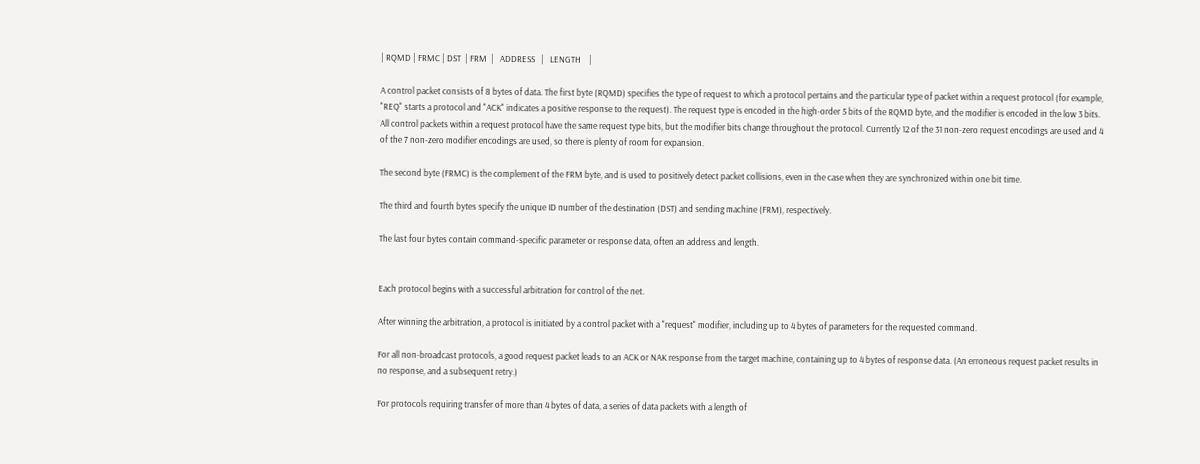| RQMD | FRMC | DST  | FRM  |   ADDRESS   |   LENGTH    |

A control packet consists of 8 bytes of data. The first byte (RQMD) specifies the type of request to which a protocol pertains and the particular type of packet within a request protocol (for example, "REQ" starts a protocol and "ACK" indicates a positive response to the request). The request type is encoded in the high-order 5 bits of the RQMD byte, and the modifier is encoded in the low 3 bits. All control packets within a request protocol have the same request type bits, but the modifier bits change throughout the protocol. Currently 12 of the 31 non-zero request encodings are used and 4 of the 7 non-zero modifier encodings are used, so there is plenty of room for expansion.

The second byte (FRMC) is the complement of the FRM byte, and is used to positively detect packet collisions, even in the case when they are synchronized within one bit time.

The third and fourth bytes specify the unique ID number of the destination (DST) and sending machine (FRM), respectively.

The last four bytes contain command-specific parameter or response data, often an address and length.


Each protocol begins with a successful arbitration for control of the net.

After winning the arbitration, a protocol is initiated by a control packet with a "request" modifier, including up to 4 bytes of parameters for the requested command.

For all non-broadcast protocols, a good request packet leads to an ACK or NAK response from the target machine, containing up to 4 bytes of response data. (An erroneous request packet results in no response, and a subsequent retry.)

For protocols requiring transfer of more than 4 bytes of data, a series of data packets with a length of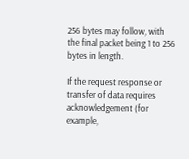256 bytes may follow, with the final packet being 1 to 256 bytes in length.

If the request response or transfer of data requires acknowledgement (for example,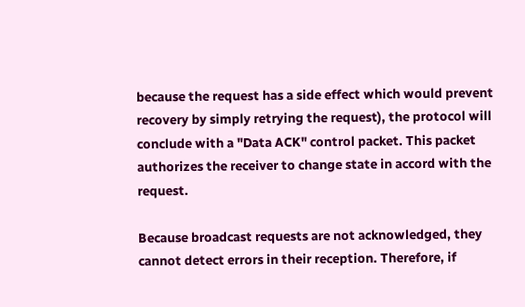because the request has a side effect which would prevent recovery by simply retrying the request), the protocol will conclude with a "Data ACK" control packet. This packet authorizes the receiver to change state in accord with the request.

Because broadcast requests are not acknowledged, they cannot detect errors in their reception. Therefore, if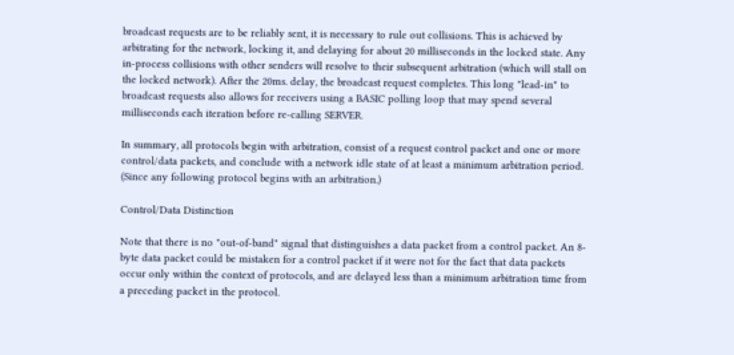broadcast requests are to be reliably sent, it is necessary to rule out collisions. This is achieved by arbitrating for the network, locking it, and delaying for about 20 milliseconds in the locked state. Any in-process collisions with other senders will resolve to their subsequent arbitration (which will stall on the locked network). After the 20ms. delay, the broadcast request completes. This long "lead-in" to broadcast requests also allows for receivers using a BASIC polling loop that may spend several milliseconds each iteration before re-calling SERVER.

In summary, all protocols begin with arbitration, consist of a request control packet and one or more control/data packets, and conclude with a network idle state of at least a minimum arbitration period. (Since any following protocol begins with an arbitration.)

Control/Data Distinction

Note that there is no "out-of-band" signal that distinguishes a data packet from a control packet. An 8-byte data packet could be mistaken for a control packet if it were not for the fact that data packets occur only within the context of protocols, and are delayed less than a minimum arbitration time from a preceding packet in the protocol.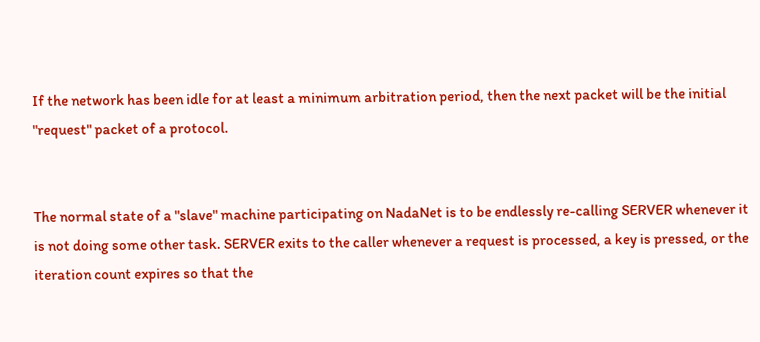If the network has been idle for at least a minimum arbitration period, then the next packet will be the initial "request" packet of a protocol.


The normal state of a "slave" machine participating on NadaNet is to be endlessly re-calling SERVER whenever it is not doing some other task. SERVER exits to the caller whenever a request is processed, a key is pressed, or the iteration count expires so that the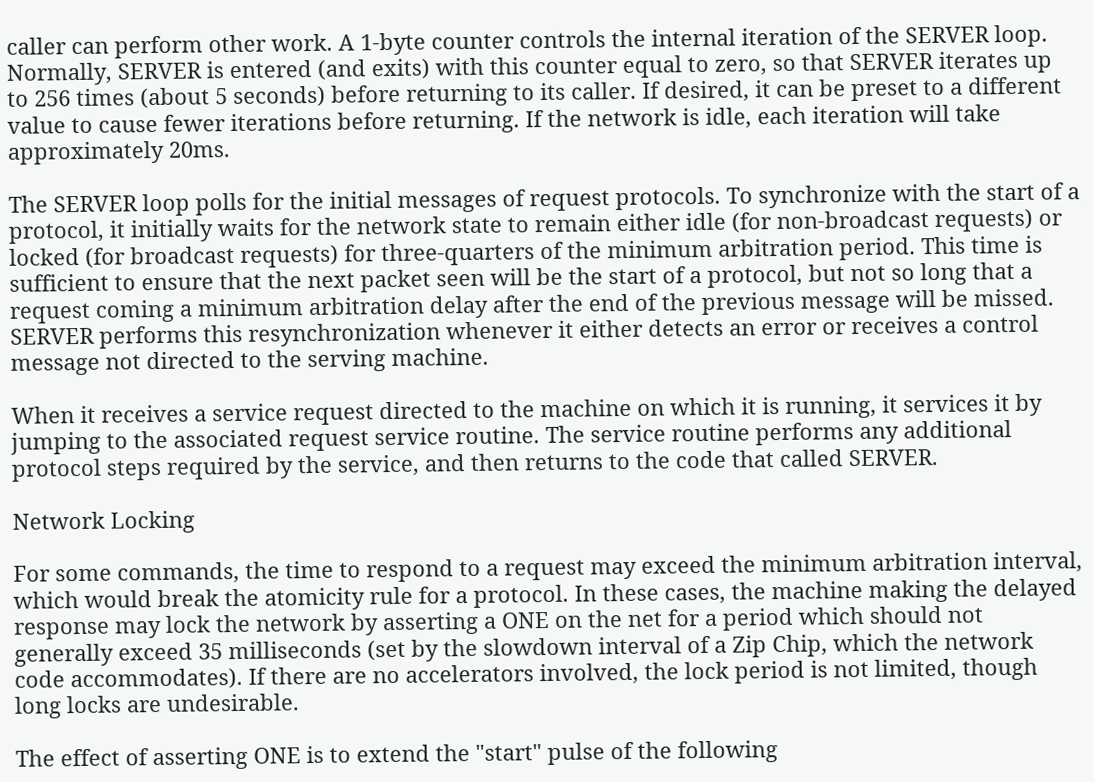caller can perform other work. A 1-byte counter controls the internal iteration of the SERVER loop. Normally, SERVER is entered (and exits) with this counter equal to zero, so that SERVER iterates up to 256 times (about 5 seconds) before returning to its caller. If desired, it can be preset to a different value to cause fewer iterations before returning. If the network is idle, each iteration will take approximately 20ms.

The SERVER loop polls for the initial messages of request protocols. To synchronize with the start of a protocol, it initially waits for the network state to remain either idle (for non-broadcast requests) or locked (for broadcast requests) for three-quarters of the minimum arbitration period. This time is sufficient to ensure that the next packet seen will be the start of a protocol, but not so long that a request coming a minimum arbitration delay after the end of the previous message will be missed. SERVER performs this resynchronization whenever it either detects an error or receives a control message not directed to the serving machine.

When it receives a service request directed to the machine on which it is running, it services it by jumping to the associated request service routine. The service routine performs any additional protocol steps required by the service, and then returns to the code that called SERVER.

Network Locking

For some commands, the time to respond to a request may exceed the minimum arbitration interval, which would break the atomicity rule for a protocol. In these cases, the machine making the delayed response may lock the network by asserting a ONE on the net for a period which should not generally exceed 35 milliseconds (set by the slowdown interval of a Zip Chip, which the network code accommodates). If there are no accelerators involved, the lock period is not limited, though long locks are undesirable.

The effect of asserting ONE is to extend the "start" pulse of the following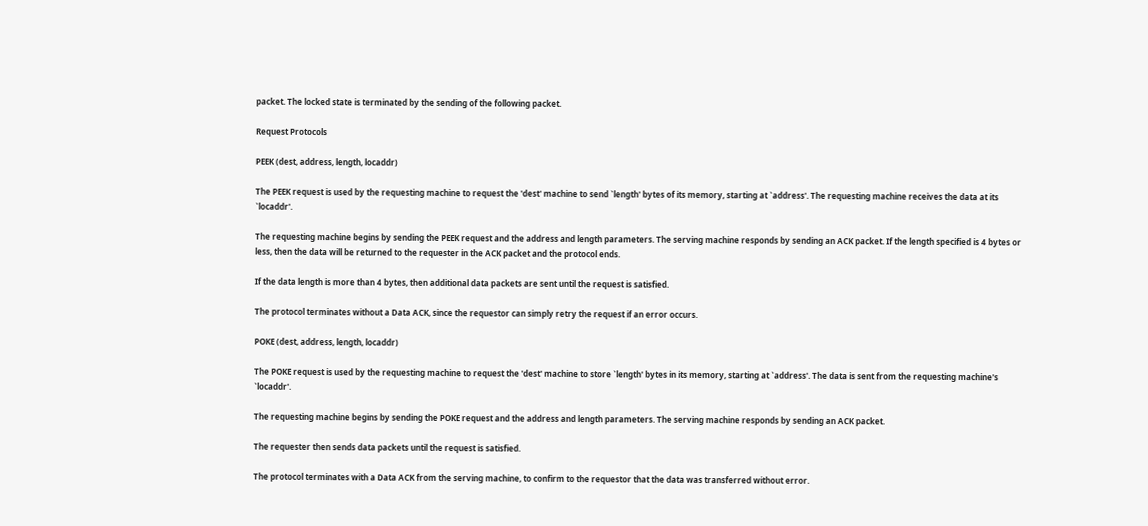packet. The locked state is terminated by the sending of the following packet.

Request Protocols

PEEK (dest, address, length, locaddr)

The PEEK request is used by the requesting machine to request the 'dest' machine to send `length' bytes of its memory, starting at `address'. The requesting machine receives the data at its `locaddr'.

The requesting machine begins by sending the PEEK request and the address and length parameters. The serving machine responds by sending an ACK packet. If the length specified is 4 bytes or less, then the data will be returned to the requester in the ACK packet and the protocol ends.

If the data length is more than 4 bytes, then additional data packets are sent until the request is satisfied.

The protocol terminates without a Data ACK, since the requestor can simply retry the request if an error occurs.

POKE (dest, address, length, locaddr)

The POKE request is used by the requesting machine to request the 'dest' machine to store `length' bytes in its memory, starting at `address'. The data is sent from the requesting machine's `locaddr'.

The requesting machine begins by sending the POKE request and the address and length parameters. The serving machine responds by sending an ACK packet.

The requester then sends data packets until the request is satisfied.

The protocol terminates with a Data ACK from the serving machine, to confirm to the requestor that the data was transferred without error.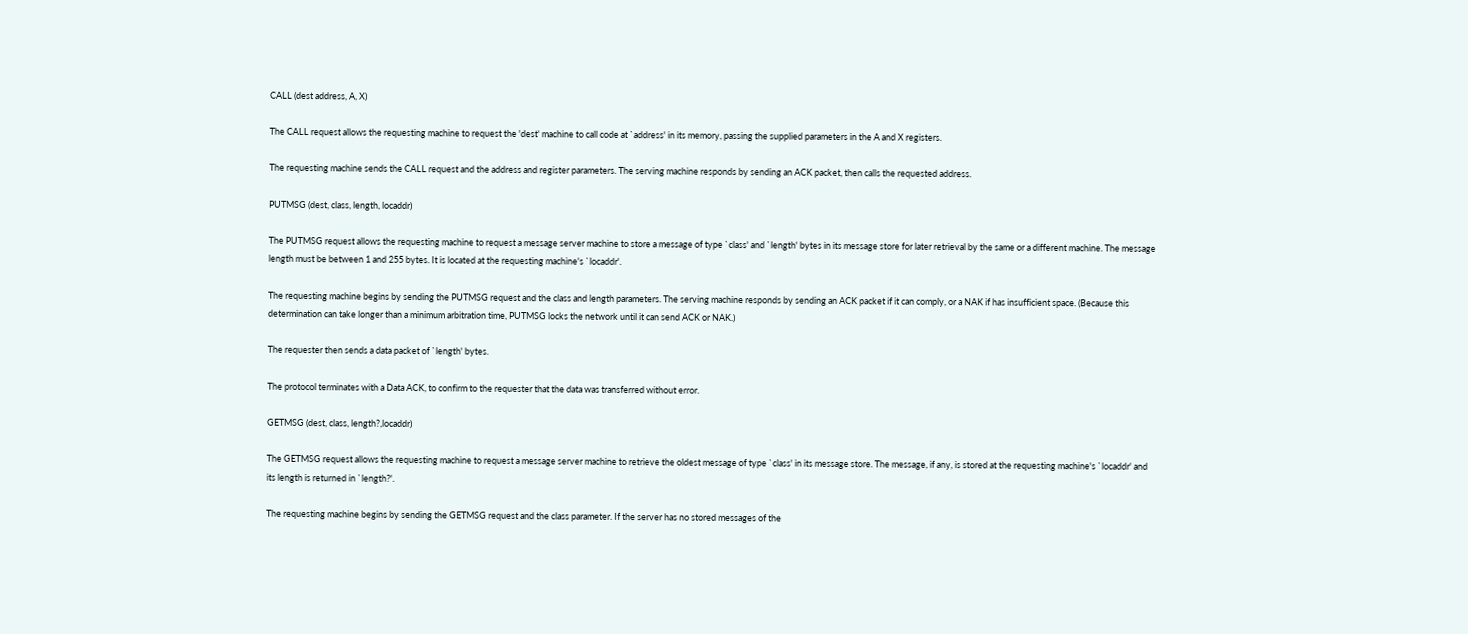CALL (dest address, A, X)

The CALL request allows the requesting machine to request the 'dest' machine to call code at `address' in its memory, passing the supplied parameters in the A and X registers.

The requesting machine sends the CALL request and the address and register parameters. The serving machine responds by sending an ACK packet, then calls the requested address.

PUTMSG (dest, class, length, locaddr)

The PUTMSG request allows the requesting machine to request a message server machine to store a message of type `class' and `length' bytes in its message store for later retrieval by the same or a different machine. The message length must be between 1 and 255 bytes. It is located at the requesting machine's `locaddr'.

The requesting machine begins by sending the PUTMSG request and the class and length parameters. The serving machine responds by sending an ACK packet if it can comply, or a NAK if has insufficient space. (Because this determination can take longer than a minimum arbitration time, PUTMSG locks the network until it can send ACK or NAK.)

The requester then sends a data packet of `length' bytes.

The protocol terminates with a Data ACK, to confirm to the requester that the data was transferred without error.

GETMSG (dest, class, length?,locaddr)

The GETMSG request allows the requesting machine to request a message server machine to retrieve the oldest message of type `class' in its message store. The message, if any, is stored at the requesting machine's `locaddr' and its length is returned in `length?'.

The requesting machine begins by sending the GETMSG request and the class parameter. If the server has no stored messages of the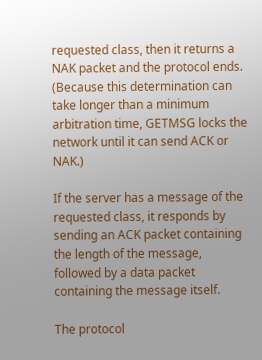requested class, then it returns a NAK packet and the protocol ends. (Because this determination can take longer than a minimum arbitration time, GETMSG locks the network until it can send ACK or NAK.)

If the server has a message of the requested class, it responds by sending an ACK packet containing the length of the message, followed by a data packet containing the message itself.

The protocol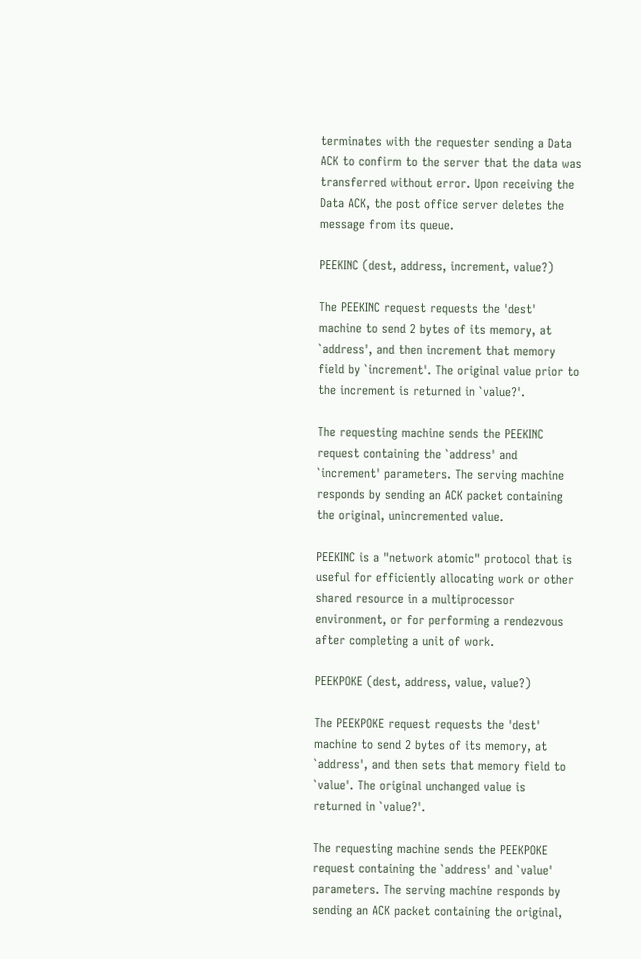terminates with the requester sending a Data ACK to confirm to the server that the data was transferred without error. Upon receiving the Data ACK, the post office server deletes the message from its queue.

PEEKINC (dest, address, increment, value?)

The PEEKINC request requests the 'dest' machine to send 2 bytes of its memory, at `address', and then increment that memory field by `increment'. The original value prior to the increment is returned in `value?'.

The requesting machine sends the PEEKINC request containing the `address' and `increment' parameters. The serving machine responds by sending an ACK packet containing the original, unincremented value.

PEEKINC is a "network atomic" protocol that is useful for efficiently allocating work or other shared resource in a multiprocessor environment, or for performing a rendezvous after completing a unit of work.

PEEKPOKE (dest, address, value, value?)

The PEEKPOKE request requests the 'dest' machine to send 2 bytes of its memory, at `address', and then sets that memory field to `value'. The original unchanged value is returned in `value?'.

The requesting machine sends the PEEKPOKE request containing the `address' and `value' parameters. The serving machine responds by sending an ACK packet containing the original,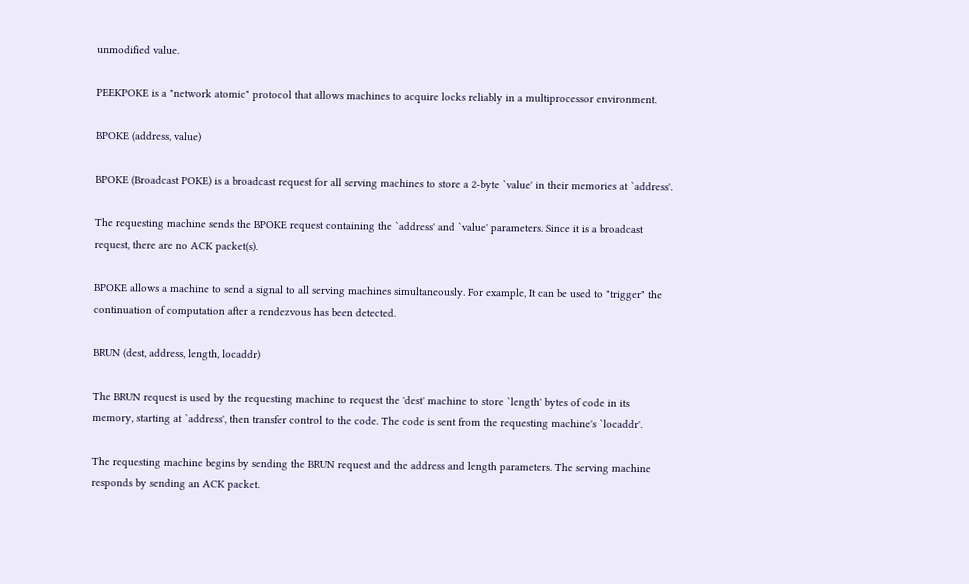unmodified value.

PEEKPOKE is a "network atomic" protocol that allows machines to acquire locks reliably in a multiprocessor environment.

BPOKE (address, value)

BPOKE (Broadcast POKE) is a broadcast request for all serving machines to store a 2-byte `value' in their memories at `address'.

The requesting machine sends the BPOKE request containing the `address' and `value' parameters. Since it is a broadcast request, there are no ACK packet(s).

BPOKE allows a machine to send a signal to all serving machines simultaneously. For example, It can be used to "trigger" the continuation of computation after a rendezvous has been detected.

BRUN (dest, address, length, locaddr)

The BRUN request is used by the requesting machine to request the 'dest' machine to store `length' bytes of code in its memory, starting at `address', then transfer control to the code. The code is sent from the requesting machine's `locaddr'.

The requesting machine begins by sending the BRUN request and the address and length parameters. The serving machine responds by sending an ACK packet.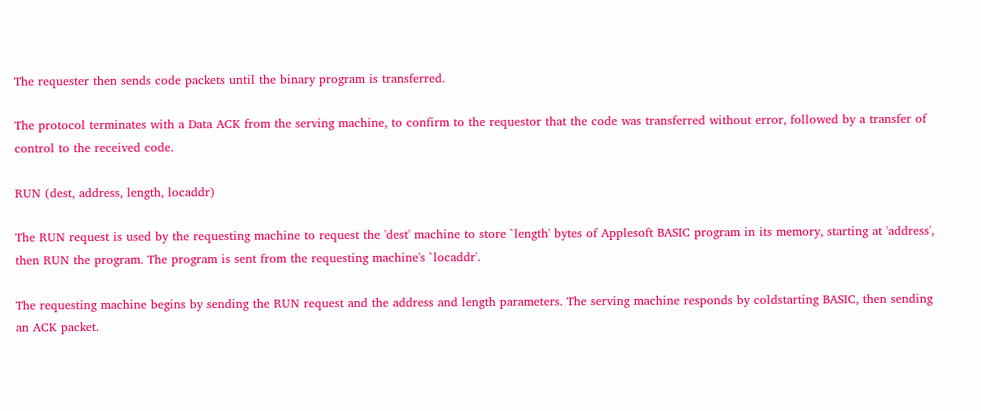The requester then sends code packets until the binary program is transferred.

The protocol terminates with a Data ACK from the serving machine, to confirm to the requestor that the code was transferred without error, followed by a transfer of control to the received code.

RUN (dest, address, length, locaddr)

The RUN request is used by the requesting machine to request the 'dest' machine to store `length' bytes of Applesoft BASIC program in its memory, starting at 'address', then RUN the program. The program is sent from the requesting machine's `locaddr'.

The requesting machine begins by sending the RUN request and the address and length parameters. The serving machine responds by coldstarting BASIC, then sending an ACK packet.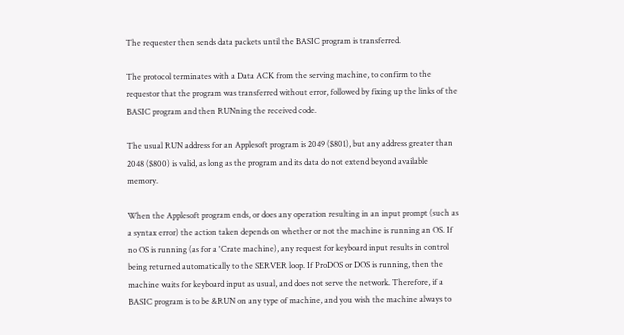The requester then sends data packets until the BASIC program is transferred.

The protocol terminates with a Data ACK from the serving machine, to confirm to the requestor that the program was transferred without error, followed by fixing up the links of the BASIC program and then RUNning the received code.

The usual RUN address for an Applesoft program is 2049 ($801), but any address greater than 2048 ($800) is valid, as long as the program and its data do not extend beyond available memory.

When the Applesoft program ends, or does any operation resulting in an input prompt (such as a syntax error) the action taken depends on whether or not the machine is running an OS. If no OS is running (as for a 'Crate machine), any request for keyboard input results in control being returned automatically to the SERVER loop. If ProDOS or DOS is running, then the machine waits for keyboard input as usual, and does not serve the network. Therefore, if a BASIC program is to be &RUN on any type of machine, and you wish the machine always to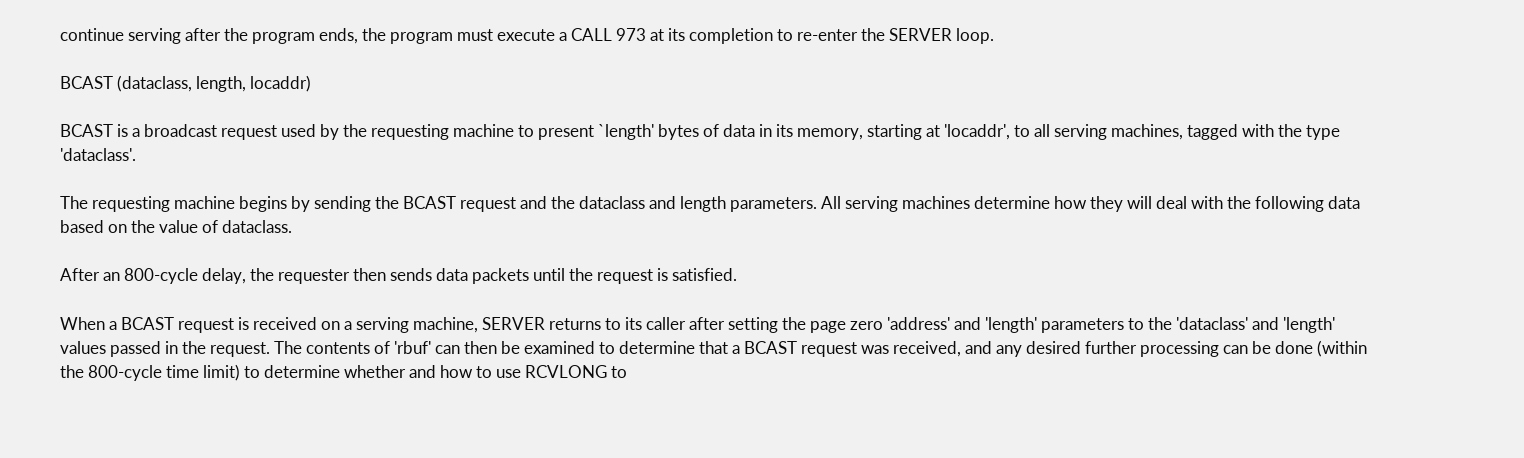continue serving after the program ends, the program must execute a CALL 973 at its completion to re-enter the SERVER loop.

BCAST (dataclass, length, locaddr)

BCAST is a broadcast request used by the requesting machine to present `length' bytes of data in its memory, starting at 'locaddr', to all serving machines, tagged with the type 'dataclass'.

The requesting machine begins by sending the BCAST request and the dataclass and length parameters. All serving machines determine how they will deal with the following data based on the value of dataclass.

After an 800-cycle delay, the requester then sends data packets until the request is satisfied.

When a BCAST request is received on a serving machine, SERVER returns to its caller after setting the page zero 'address' and 'length' parameters to the 'dataclass' and 'length' values passed in the request. The contents of 'rbuf' can then be examined to determine that a BCAST request was received, and any desired further processing can be done (within the 800-cycle time limit) to determine whether and how to use RCVLONG to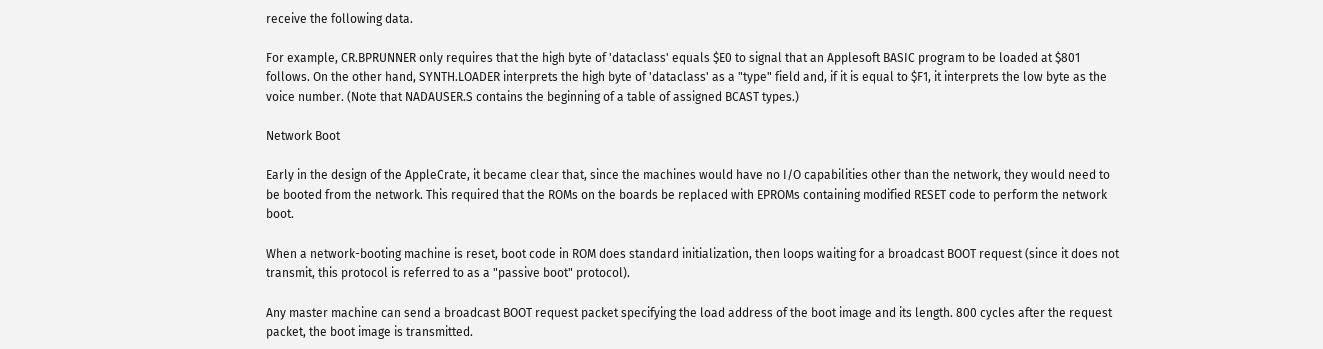receive the following data.

For example, CR.BPRUNNER only requires that the high byte of 'dataclass' equals $E0 to signal that an Applesoft BASIC program to be loaded at $801 follows. On the other hand, SYNTH.LOADER interprets the high byte of 'dataclass' as a "type" field and, if it is equal to $F1, it interprets the low byte as the voice number. (Note that NADAUSER.S contains the beginning of a table of assigned BCAST types.)

Network Boot

Early in the design of the AppleCrate, it became clear that, since the machines would have no I/O capabilities other than the network, they would need to be booted from the network. This required that the ROMs on the boards be replaced with EPROMs containing modified RESET code to perform the network boot.

When a network-booting machine is reset, boot code in ROM does standard initialization, then loops waiting for a broadcast BOOT request (since it does not transmit, this protocol is referred to as a "passive boot" protocol).

Any master machine can send a broadcast BOOT request packet specifying the load address of the boot image and its length. 800 cycles after the request packet, the boot image is transmitted.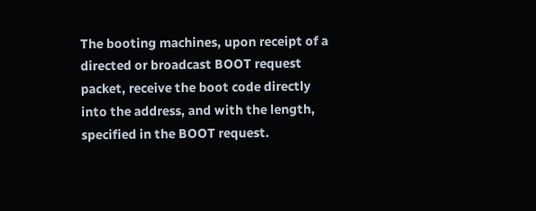The booting machines, upon receipt of a directed or broadcast BOOT request packet, receive the boot code directly into the address, and with the length, specified in the BOOT request.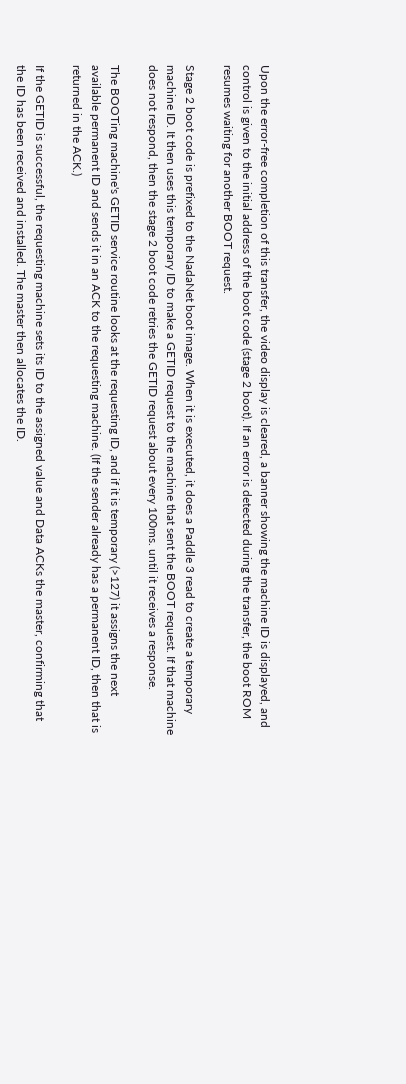Upon the error-free completion of this transfer, the video display is cleared, a banner showing the machine ID is displayed, and control is given to the initial address of the boot code (stage 2 boot). If an error is detected during the transfer, the boot ROM resumes waiting for another BOOT request.

Stage 2 boot code is prefixed to the NadaNet boot image. When it is executed, it does a Paddle 3 read to create a temporary machine ID. It then uses this temporary ID to make a GETID request to the machine that sent the BOOT request. If that machine does not respond, then the stage 2 boot code retries the GETID request about every 100ms. until it receives a response.

The BOOTing machine's GETID service routine looks at the requesting ID, and if it is temporary (>127) it assigns the next available permanent ID and sends it in an ACK to the requesting machine. (If the sender already has a permanent ID, then that is returned in the ACK.)

If the GETID is successful, the requesting machine sets its ID to the assigned value and Data ACKs the master, confirming that the ID has been received and installed. The master then allocates the ID.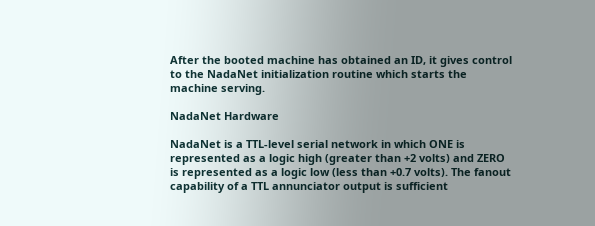After the booted machine has obtained an ID, it gives control to the NadaNet initialization routine which starts the machine serving.

NadaNet Hardware

NadaNet is a TTL-level serial network in which ONE is represented as a logic high (greater than +2 volts) and ZERO is represented as a logic low (less than +0.7 volts). The fanout capability of a TTL annunciator output is sufficient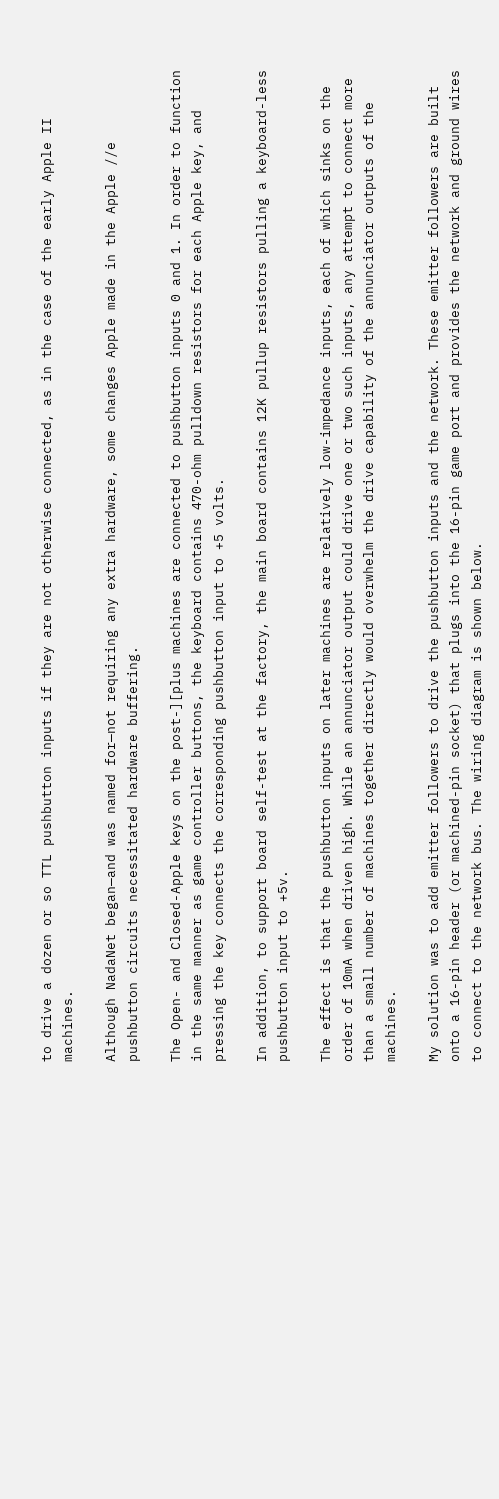to drive a dozen or so TTL pushbutton inputs if they are not otherwise connected, as in the case of the early Apple II machines.

Although NadaNet began—and was named for—not requiring any extra hardware, some changes Apple made in the Apple //e pushbutton circuits necessitated hardware buffering.

The Open- and Closed-Apple keys on the post-][plus machines are connected to pushbutton inputs 0 and 1. In order to function in the same manner as game controller buttons, the keyboard contains 470-ohm pulldown resistors for each Apple key, and pressing the key connects the corresponding pushbutton input to +5 volts.

In addition, to support board self-test at the factory, the main board contains 12K pullup resistors pulling a keyboard-less pushbutton input to +5v.

The effect is that the pushbutton inputs on later machines are relatively low-impedance inputs, each of which sinks on the order of 10mA when driven high. While an annunciator output could drive one or two such inputs, any attempt to connect more than a small number of machines together directly would overwhelm the drive capability of the annunciator outputs of the machines.

My solution was to add emitter followers to drive the pushbutton inputs and the network. These emitter followers are built onto a 16-pin header (or machined-pin socket) that plugs into the 16-pin game port and provides the network and ground wires to connect to the network bus. The wiring diagram is shown below.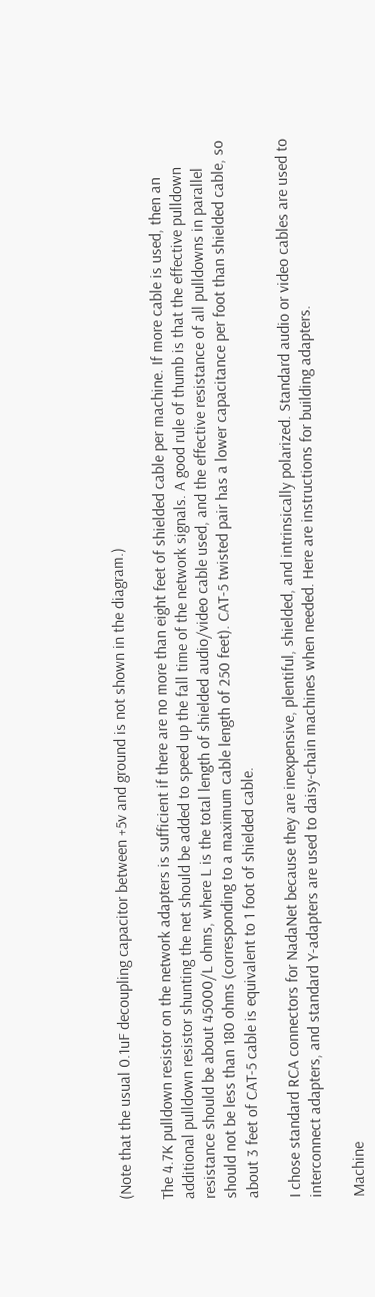(Note that the usual 0.1uF decoupling capacitor between +5v and ground is not shown in the diagram.)

The 4.7K pulldown resistor on the network adapters is sufficient if there are no more than eight feet of shielded cable per machine. If more cable is used, then an additional pulldown resistor shunting the net should be added to speed up the fall time of the network signals. A good rule of thumb is that the effective pulldown resistance should be about 45000/L ohms, where L is the total length of shielded audio/video cable used, and the effective resistance of all pulldowns in parallel should not be less than 180 ohms (corresponding to a maximum cable length of 250 feet). CAT-5 twisted pair has a lower capacitance per foot than shielded cable, so about 3 feet of CAT-5 cable is equivalent to 1 foot of shielded cable.

I chose standard RCA connectors for NadaNet because they are inexpensive, plentiful, shielded, and intrinsically polarized. Standard audio or video cables are used to interconnect adapters, and standard Y-adapters are used to daisy-chain machines when needed. Here are instructions for building adapters.

Machine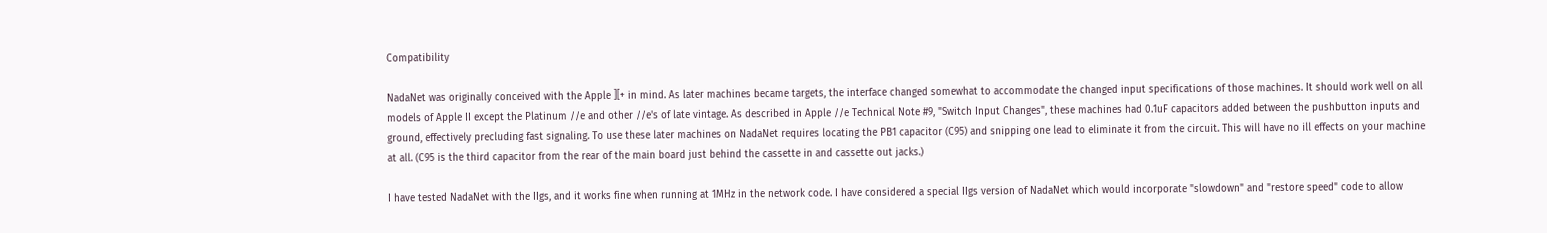Compatibility

NadaNet was originally conceived with the Apple ][+ in mind. As later machines became targets, the interface changed somewhat to accommodate the changed input specifications of those machines. It should work well on all models of Apple II except the Platinum //e and other //e's of late vintage. As described in Apple //e Technical Note #9, "Switch Input Changes", these machines had 0.1uF capacitors added between the pushbutton inputs and ground, effectively precluding fast signaling. To use these later machines on NadaNet requires locating the PB1 capacitor (C95) and snipping one lead to eliminate it from the circuit. This will have no ill effects on your machine at all. (C95 is the third capacitor from the rear of the main board just behind the cassette in and cassette out jacks.)

I have tested NadaNet with the IIgs, and it works fine when running at 1MHz in the network code. I have considered a special IIgs version of NadaNet which would incorporate "slowdown" and "restore speed" code to allow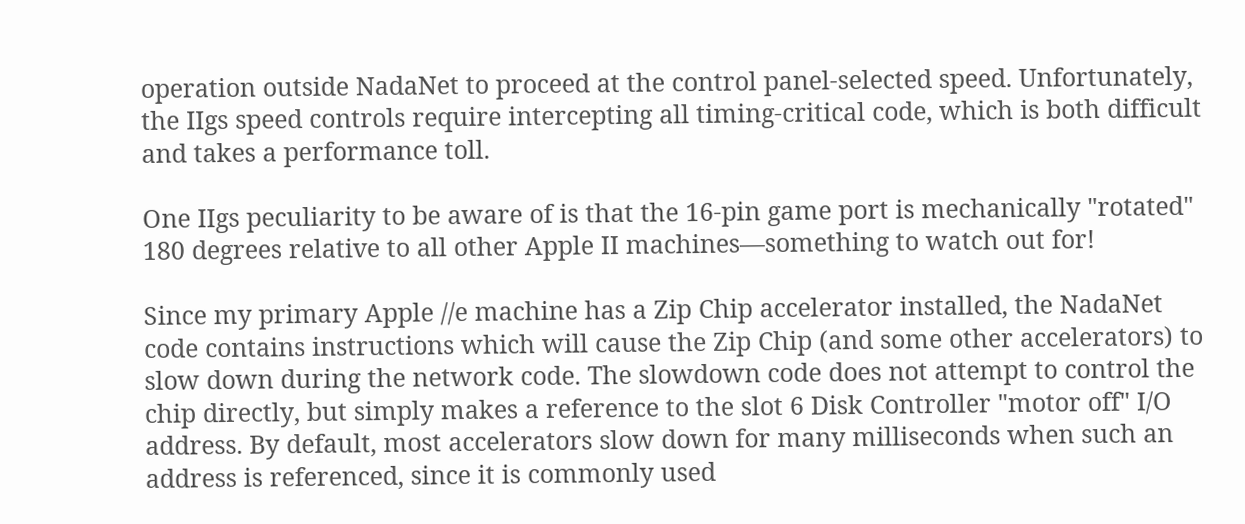operation outside NadaNet to proceed at the control panel-selected speed. Unfortunately, the IIgs speed controls require intercepting all timing-critical code, which is both difficult and takes a performance toll.

One IIgs peculiarity to be aware of is that the 16-pin game port is mechanically "rotated" 180 degrees relative to all other Apple II machines—something to watch out for!

Since my primary Apple //e machine has a Zip Chip accelerator installed, the NadaNet code contains instructions which will cause the Zip Chip (and some other accelerators) to slow down during the network code. The slowdown code does not attempt to control the chip directly, but simply makes a reference to the slot 6 Disk Controller "motor off" I/O address. By default, most accelerators slow down for many milliseconds when such an address is referenced, since it is commonly used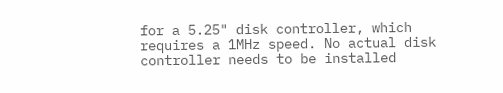for a 5.25" disk controller, which requires a 1MHz speed. No actual disk controller needs to be installed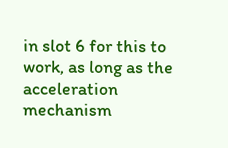in slot 6 for this to work, as long as the acceleration mechanism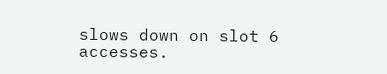slows down on slot 6 accesses.